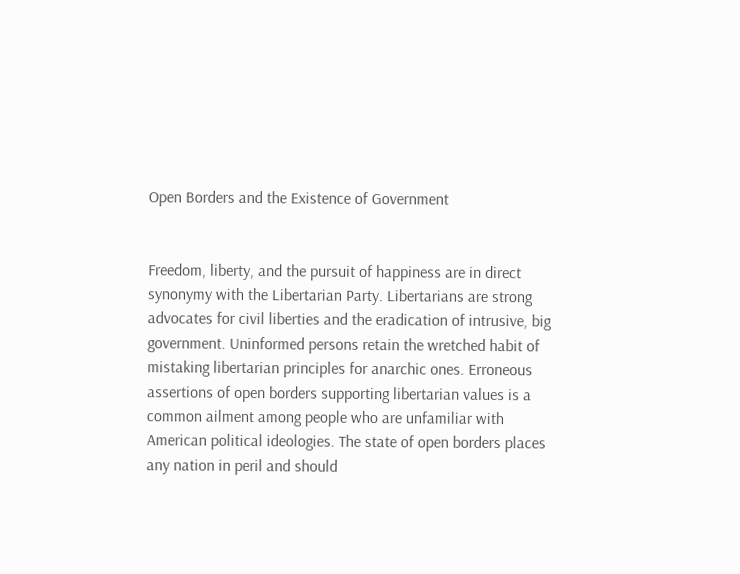Open Borders and the Existence of Government


Freedom, liberty, and the pursuit of happiness are in direct synonymy with the Libertarian Party. Libertarians are strong advocates for civil liberties and the eradication of intrusive, big government. Uninformed persons retain the wretched habit of mistaking libertarian principles for anarchic ones. Erroneous assertions of open borders supporting libertarian values is a common ailment among people who are unfamiliar with American political ideologies. The state of open borders places any nation in peril and should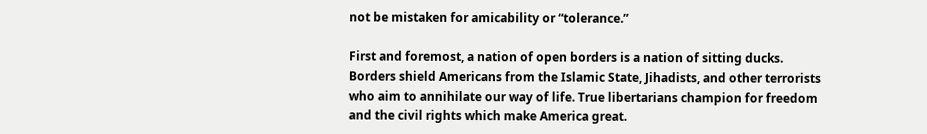not be mistaken for amicability or “tolerance.”

First and foremost, a nation of open borders is a nation of sitting ducks. Borders shield Americans from the Islamic State, Jihadists, and other terrorists who aim to annihilate our way of life. True libertarians champion for freedom and the civil rights which make America great.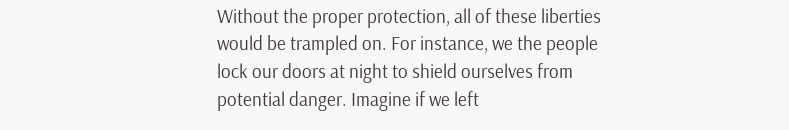Without the proper protection, all of these liberties would be trampled on. For instance, we the people lock our doors at night to shield ourselves from potential danger. Imagine if we left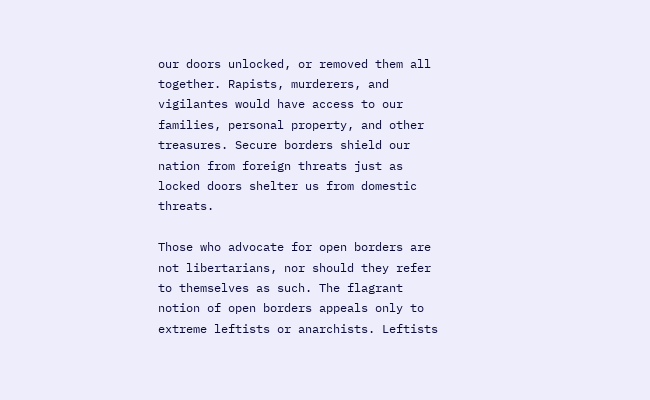our doors unlocked, or removed them all together. Rapists, murderers, and vigilantes would have access to our families, personal property, and other treasures. Secure borders shield our nation from foreign threats just as locked doors shelter us from domestic threats.

Those who advocate for open borders are not libertarians, nor should they refer to themselves as such. The flagrant notion of open borders appeals only to extreme leftists or anarchists. Leftists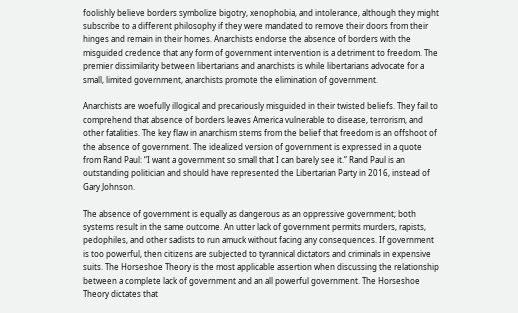foolishly believe borders symbolize bigotry, xenophobia, and intolerance, although they might subscribe to a different philosophy if they were mandated to remove their doors from their hinges and remain in their homes. Anarchists endorse the absence of borders with the misguided credence that any form of government intervention is a detriment to freedom. The premier dissimilarity between libertarians and anarchists is while libertarians advocate for a small, limited government, anarchists promote the elimination of government.

Anarchists are woefully illogical and precariously misguided in their twisted beliefs. They fail to comprehend that absence of borders leaves America vulnerable to disease, terrorism, and other fatalities. The key flaw in anarchism stems from the belief that freedom is an offshoot of the absence of government. The idealized version of government is expressed in a quote from Rand Paul: “I want a government so small that I can barely see it.” Rand Paul is an outstanding politician and should have represented the Libertarian Party in 2016, instead of Gary Johnson.

The absence of government is equally as dangerous as an oppressive government; both systems result in the same outcome. An utter lack of government permits murders, rapists, pedophiles, and other sadists to run amuck without facing any consequences. If government is too powerful, then citizens are subjected to tyrannical dictators and criminals in expensive suits. The Horseshoe Theory is the most applicable assertion when discussing the relationship between a complete lack of government and an all powerful government. The Horseshoe Theory dictates that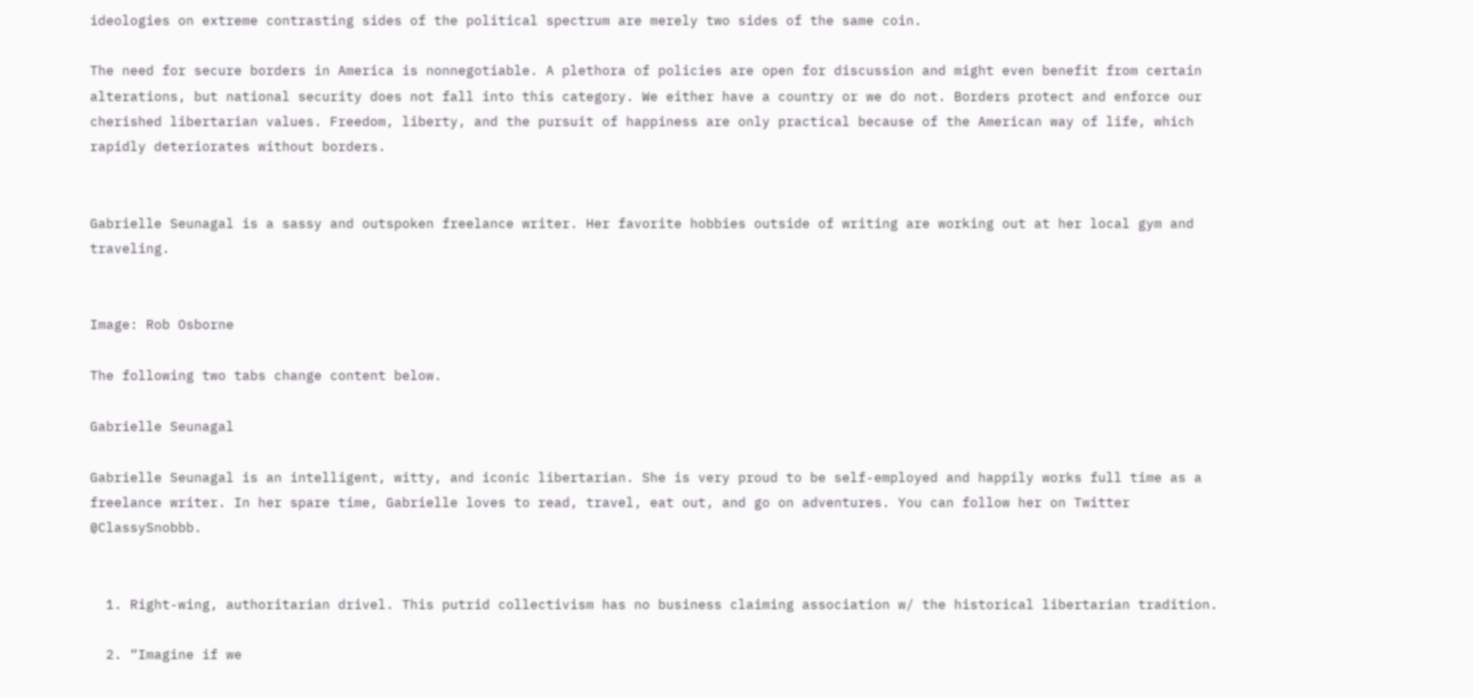ideologies on extreme contrasting sides of the political spectrum are merely two sides of the same coin.

The need for secure borders in America is nonnegotiable. A plethora of policies are open for discussion and might even benefit from certain alterations, but national security does not fall into this category. We either have a country or we do not. Borders protect and enforce our cherished libertarian values. Freedom, liberty, and the pursuit of happiness are only practical because of the American way of life, which rapidly deteriorates without borders.


Gabrielle Seunagal is a sassy and outspoken freelance writer. Her favorite hobbies outside of writing are working out at her local gym and traveling.


Image: Rob Osborne

The following two tabs change content below.

Gabrielle Seunagal

Gabrielle Seunagal is an intelligent, witty, and iconic libertarian. She is very proud to be self-employed and happily works full time as a freelance writer. In her spare time, Gabrielle loves to read, travel, eat out, and go on adventures. You can follow her on Twitter @ClassySnobbb.


  1. Right-wing, authoritarian drivel. This putrid collectivism has no business claiming association w/ the historical libertarian tradition.

  2. “Imagine if we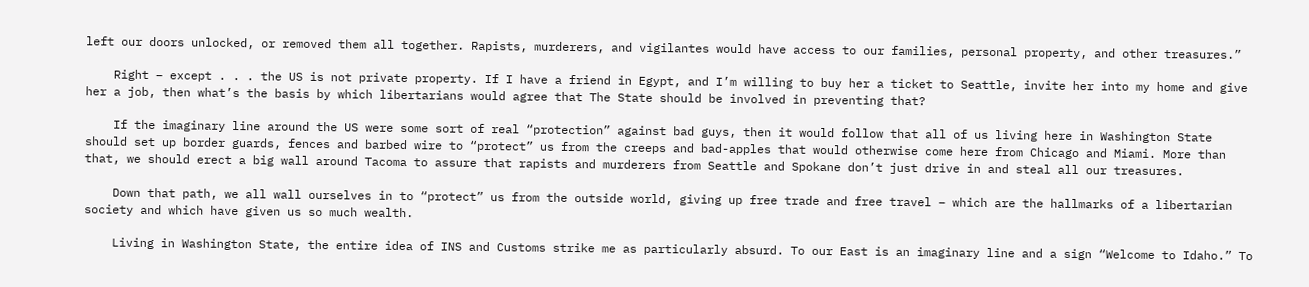left our doors unlocked, or removed them all together. Rapists, murderers, and vigilantes would have access to our families, personal property, and other treasures.”

    Right – except . . . the US is not private property. If I have a friend in Egypt, and I’m willing to buy her a ticket to Seattle, invite her into my home and give her a job, then what’s the basis by which libertarians would agree that The State should be involved in preventing that?

    If the imaginary line around the US were some sort of real “protection” against bad guys, then it would follow that all of us living here in Washington State should set up border guards, fences and barbed wire to “protect” us from the creeps and bad-apples that would otherwise come here from Chicago and Miami. More than that, we should erect a big wall around Tacoma to assure that rapists and murderers from Seattle and Spokane don’t just drive in and steal all our treasures.

    Down that path, we all wall ourselves in to “protect” us from the outside world, giving up free trade and free travel – which are the hallmarks of a libertarian society and which have given us so much wealth.

    Living in Washington State, the entire idea of INS and Customs strike me as particularly absurd. To our East is an imaginary line and a sign “Welcome to Idaho.” To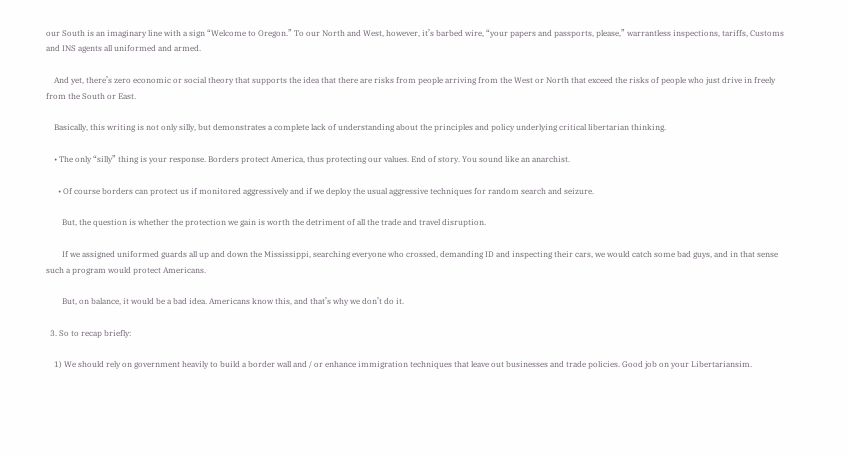our South is an imaginary line with a sign “Welcome to Oregon.” To our North and West, however, it’s barbed wire, “your papers and passports, please,” warrantless inspections, tariffs, Customs and INS agents all uniformed and armed.

    And yet, there’s zero economic or social theory that supports the idea that there are risks from people arriving from the West or North that exceed the risks of people who just drive in freely from the South or East.

    Basically, this writing is not only silly, but demonstrates a complete lack of understanding about the principles and policy underlying critical libertarian thinking.

    • The only “silly” thing is your response. Borders protect America, thus protecting our values. End of story. You sound like an anarchist.

      • Of course borders can protect us if monitored aggressively and if we deploy the usual aggressive techniques for random search and seizure.

        But, the question is whether the protection we gain is worth the detriment of all the trade and travel disruption.

        If we assigned uniformed guards all up and down the Mississippi, searching everyone who crossed, demanding ID and inspecting their cars, we would catch some bad guys, and in that sense such a program would protect Americans.

        But, on balance, it would be a bad idea. Americans know this, and that’s why we don’t do it.

  3. So to recap briefly:

    1) We should rely on government heavily to build a border wall and / or enhance immigration techniques that leave out businesses and trade policies. Good job on your Libertariansim.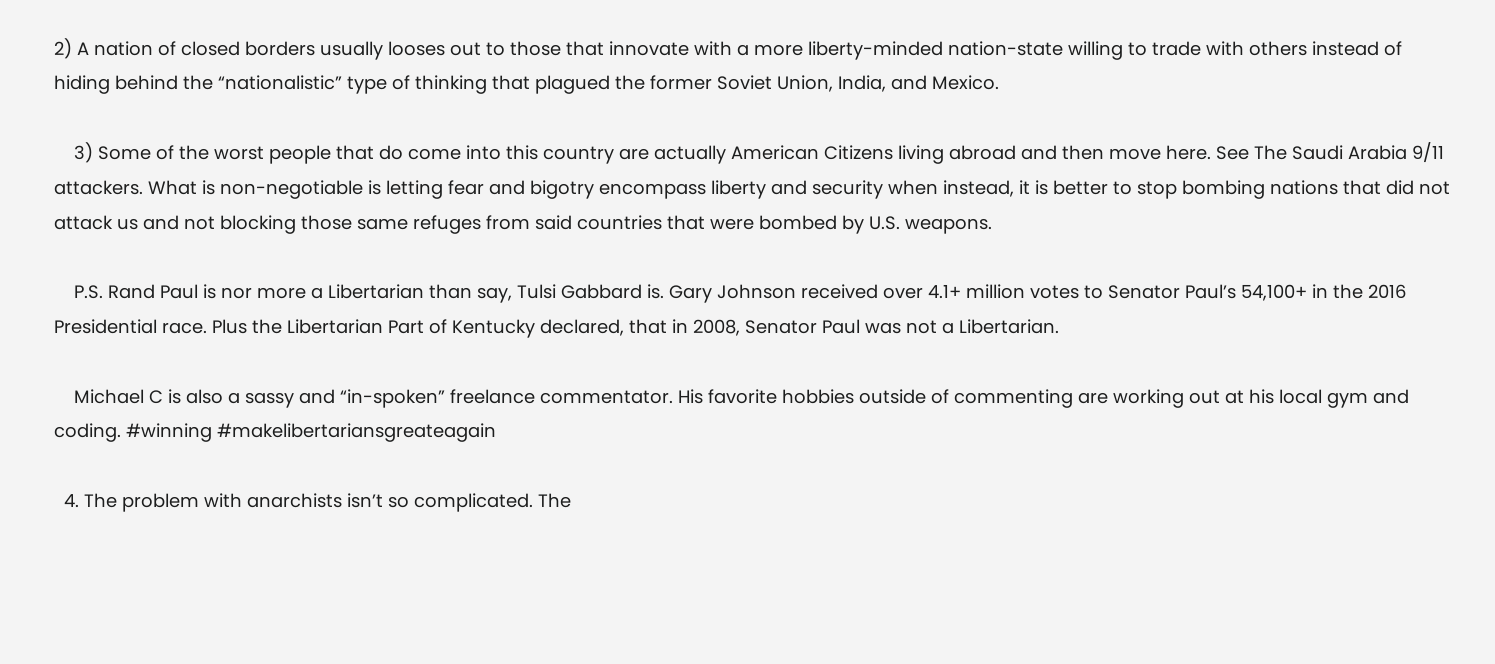2) A nation of closed borders usually looses out to those that innovate with a more liberty-minded nation-state willing to trade with others instead of hiding behind the “nationalistic” type of thinking that plagued the former Soviet Union, India, and Mexico.

    3) Some of the worst people that do come into this country are actually American Citizens living abroad and then move here. See The Saudi Arabia 9/11 attackers. What is non-negotiable is letting fear and bigotry encompass liberty and security when instead, it is better to stop bombing nations that did not attack us and not blocking those same refuges from said countries that were bombed by U.S. weapons.

    P.S. Rand Paul is nor more a Libertarian than say, Tulsi Gabbard is. Gary Johnson received over 4.1+ million votes to Senator Paul’s 54,100+ in the 2016 Presidential race. Plus the Libertarian Part of Kentucky declared, that in 2008, Senator Paul was not a Libertarian.

    Michael C is also a sassy and “in-spoken” freelance commentator. His favorite hobbies outside of commenting are working out at his local gym and coding. #winning #makelibertariansgreateagain

  4. The problem with anarchists isn’t so complicated. The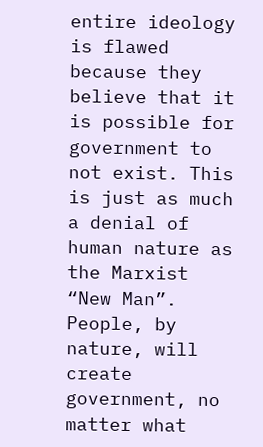entire ideology is flawed because they believe that it is possible for government to not exist. This is just as much a denial of human nature as the Marxist “New Man”. People, by nature, will create government, no matter what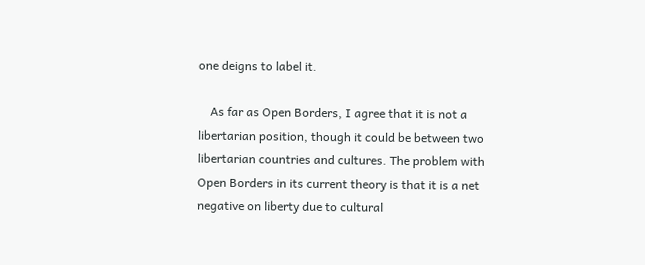one deigns to label it.

    As far as Open Borders, I agree that it is not a libertarian position, though it could be between two libertarian countries and cultures. The problem with Open Borders in its current theory is that it is a net negative on liberty due to cultural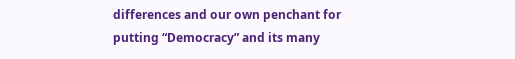differences and our own penchant for putting “Democracy” and its many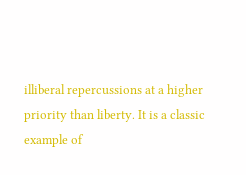illiberal repercussions at a higher priority than liberty. It is a classic example of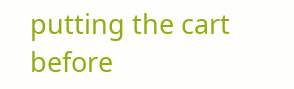putting the cart before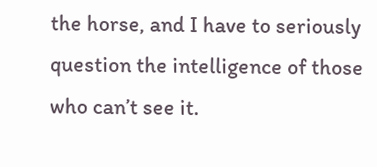the horse, and I have to seriously question the intelligence of those who can’t see it.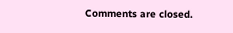Comments are closed.